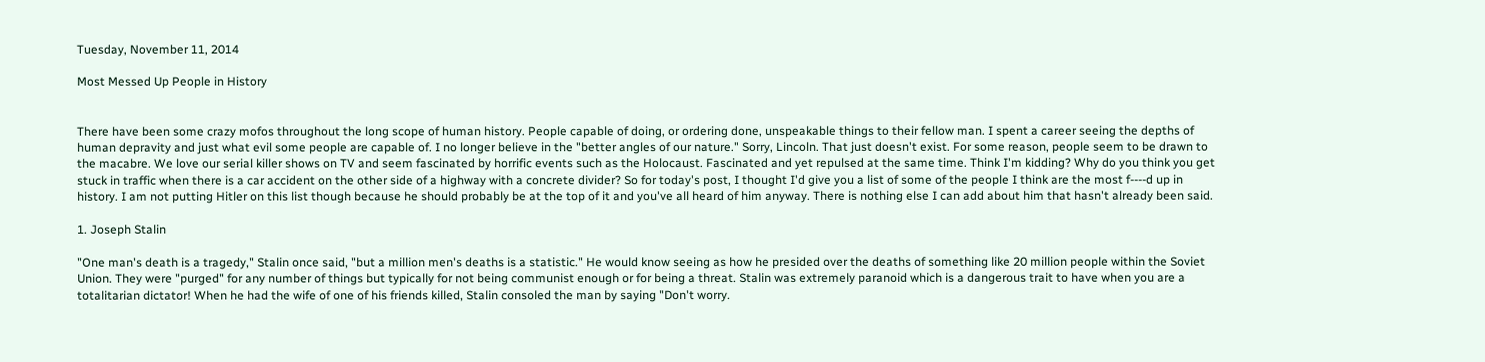Tuesday, November 11, 2014

Most Messed Up People in History


There have been some crazy mofos throughout the long scope of human history. People capable of doing, or ordering done, unspeakable things to their fellow man. I spent a career seeing the depths of human depravity and just what evil some people are capable of. I no longer believe in the "better angles of our nature." Sorry, Lincoln. That just doesn't exist. For some reason, people seem to be drawn to the macabre. We love our serial killer shows on TV and seem fascinated by horrific events such as the Holocaust. Fascinated and yet repulsed at the same time. Think I'm kidding? Why do you think you get stuck in traffic when there is a car accident on the other side of a highway with a concrete divider? So for today's post, I thought I'd give you a list of some of the people I think are the most f----d up in history. I am not putting Hitler on this list though because he should probably be at the top of it and you've all heard of him anyway. There is nothing else I can add about him that hasn't already been said.

1. Joseph Stalin

"One man's death is a tragedy," Stalin once said, "but a million men's deaths is a statistic." He would know seeing as how he presided over the deaths of something like 20 million people within the Soviet Union. They were "purged" for any number of things but typically for not being communist enough or for being a threat. Stalin was extremely paranoid which is a dangerous trait to have when you are a totalitarian dictator! When he had the wife of one of his friends killed, Stalin consoled the man by saying "Don't worry.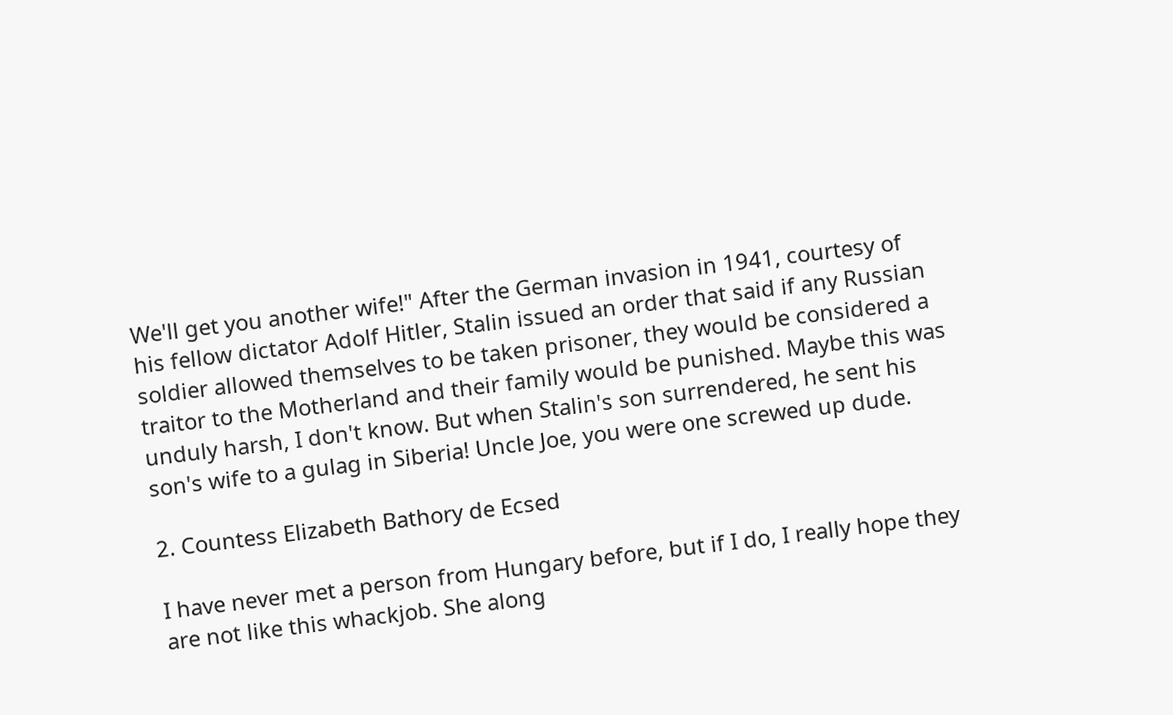We'll get you another wife!" After the German invasion in 1941, courtesy of his fellow dictator Adolf Hitler, Stalin issued an order that said if any Russian soldier allowed themselves to be taken prisoner, they would be considered a traitor to the Motherland and their family would be punished. Maybe this was unduly harsh, I don't know. But when Stalin's son surrendered, he sent his son's wife to a gulag in Siberia! Uncle Joe, you were one screwed up dude.

2. Countess Elizabeth Bathory de Ecsed

I have never met a person from Hungary before, but if I do, I really hope they are not like this whackjob. She along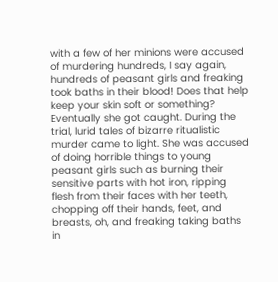with a few of her minions were accused of murdering hundreds, I say again, hundreds of peasant girls and freaking took baths in their blood! Does that help keep your skin soft or something? Eventually she got caught. During the trial, lurid tales of bizarre ritualistic murder came to light. She was accused of doing horrible things to young peasant girls such as burning their sensitive parts with hot iron, ripping flesh from their faces with her teeth, chopping off their hands, feet, and breasts, oh, and freaking taking baths in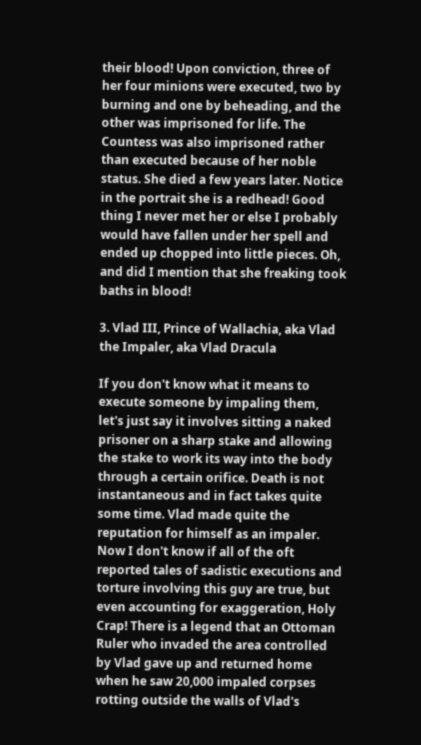their blood! Upon conviction, three of her four minions were executed, two by burning and one by beheading, and the other was imprisoned for life. The Countess was also imprisoned rather than executed because of her noble status. She died a few years later. Notice in the portrait she is a redhead! Good thing I never met her or else I probably would have fallen under her spell and ended up chopped into little pieces. Oh, and did I mention that she freaking took baths in blood!

3. Vlad III, Prince of Wallachia, aka Vlad the Impaler, aka Vlad Dracula

If you don't know what it means to execute someone by impaling them, let's just say it involves sitting a naked prisoner on a sharp stake and allowing the stake to work its way into the body through a certain orifice. Death is not instantaneous and in fact takes quite some time. Vlad made quite the reputation for himself as an impaler. Now I don't know if all of the oft reported tales of sadistic executions and torture involving this guy are true, but even accounting for exaggeration, Holy Crap! There is a legend that an Ottoman Ruler who invaded the area controlled by Vlad gave up and returned home when he saw 20,000 impaled corpses rotting outside the walls of Vlad's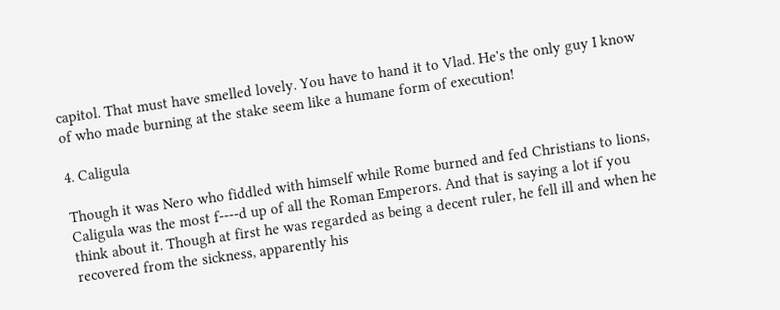capitol. That must have smelled lovely. You have to hand it to Vlad. He's the only guy I know of who made burning at the stake seem like a humane form of execution!

4. Caligula

Though it was Nero who fiddled with himself while Rome burned and fed Christians to lions, Caligula was the most f----d up of all the Roman Emperors. And that is saying a lot if you think about it. Though at first he was regarded as being a decent ruler, he fell ill and when he recovered from the sickness, apparently his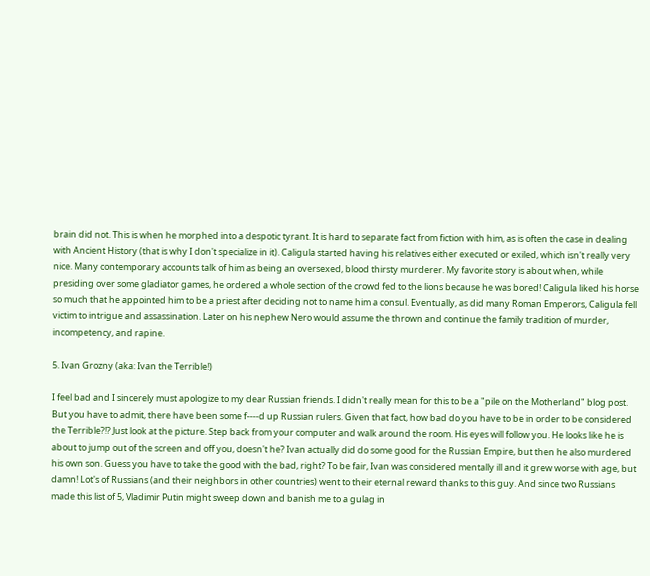brain did not. This is when he morphed into a despotic tyrant. It is hard to separate fact from fiction with him, as is often the case in dealing with Ancient History (that is why I don't specialize in it). Caligula started having his relatives either executed or exiled, which isn't really very nice. Many contemporary accounts talk of him as being an oversexed, blood thirsty murderer. My favorite story is about when, while presiding over some gladiator games, he ordered a whole section of the crowd fed to the lions because he was bored! Caligula liked his horse so much that he appointed him to be a priest after deciding not to name him a consul. Eventually, as did many Roman Emperors, Caligula fell victim to intrigue and assassination. Later on his nephew Nero would assume the thrown and continue the family tradition of murder, incompetency, and rapine.

5. Ivan Grozny (aka: Ivan the Terrible!)

I feel bad and I sincerely must apologize to my dear Russian friends. I didn't really mean for this to be a "pile on the Motherland" blog post. But you have to admit, there have been some f----d up Russian rulers. Given that fact, how bad do you have to be in order to be considered the Terrible?!? Just look at the picture. Step back from your computer and walk around the room. His eyes will follow you. He looks like he is about to jump out of the screen and off you, doesn't he? Ivan actually did do some good for the Russian Empire, but then he also murdered his own son. Guess you have to take the good with the bad, right? To be fair, Ivan was considered mentally ill and it grew worse with age, but damn! Lot's of Russians (and their neighbors in other countries) went to their eternal reward thanks to this guy. And since two Russians made this list of 5, Vladimir Putin might sweep down and banish me to a gulag in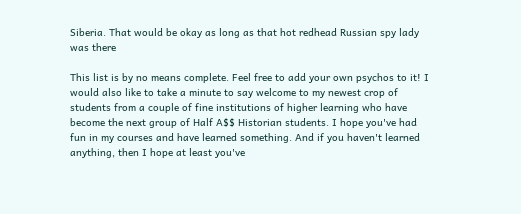Siberia. That would be okay as long as that hot redhead Russian spy lady was there

This list is by no means complete. Feel free to add your own psychos to it! I would also like to take a minute to say welcome to my newest crop of students from a couple of fine institutions of higher learning who have become the next group of Half A$$ Historian students. I hope you've had fun in my courses and have learned something. And if you haven't learned anything, then I hope at least you've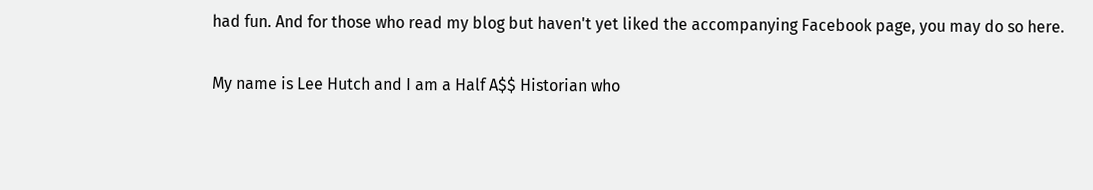had fun. And for those who read my blog but haven't yet liked the accompanying Facebook page, you may do so here.

My name is Lee Hutch and I am a Half A$$ Historian who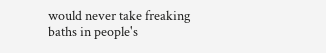would never take freaking baths in people's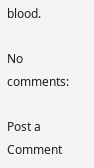blood.

No comments:

Post a Comment